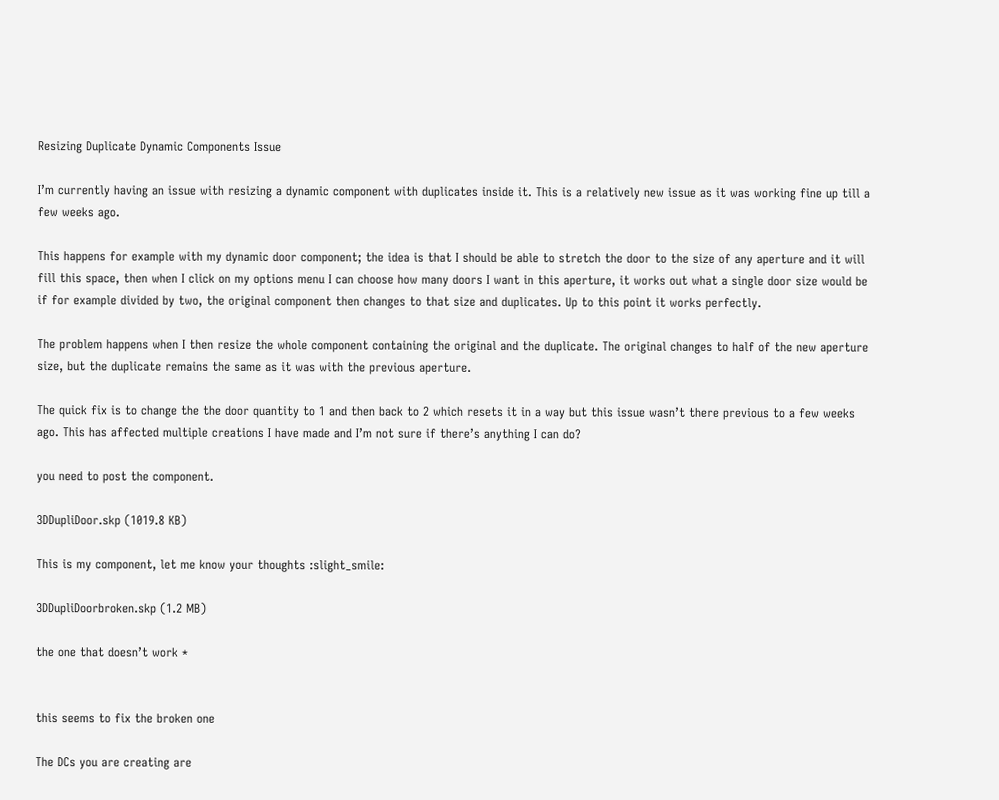Resizing Duplicate Dynamic Components Issue

I’m currently having an issue with resizing a dynamic component with duplicates inside it. This is a relatively new issue as it was working fine up till a few weeks ago.

This happens for example with my dynamic door component; the idea is that I should be able to stretch the door to the size of any aperture and it will fill this space, then when I click on my options menu I can choose how many doors I want in this aperture, it works out what a single door size would be if for example divided by two, the original component then changes to that size and duplicates. Up to this point it works perfectly.

The problem happens when I then resize the whole component containing the original and the duplicate. The original changes to half of the new aperture size, but the duplicate remains the same as it was with the previous aperture.

The quick fix is to change the the door quantity to 1 and then back to 2 which resets it in a way but this issue wasn’t there previous to a few weeks ago. This has affected multiple creations I have made and I’m not sure if there’s anything I can do?

you need to post the component.

3DDupliDoor.skp (1019.8 KB)

This is my component, let me know your thoughts :slight_smile:

3DDupliDoorbroken.skp (1.2 MB)

the one that doesn’t work *


this seems to fix the broken one

The DCs you are creating are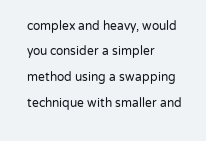complex and heavy, would you consider a simpler method using a swapping technique with smaller and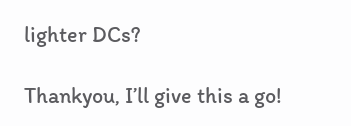lighter DCs?

Thankyou, I’ll give this a go!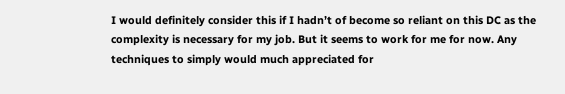I would definitely consider this if I hadn’t of become so reliant on this DC as the complexity is necessary for my job. But it seems to work for me for now. Any techniques to simply would much appreciated for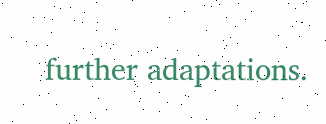further adaptations.